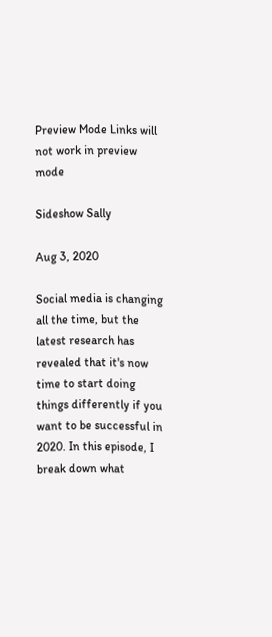Preview Mode Links will not work in preview mode

Sideshow Sally

Aug 3, 2020

Social media is changing all the time, but the latest research has revealed that it's now time to start doing things differently if you want to be successful in 2020. In this episode, I break down what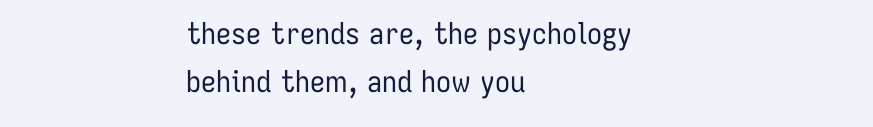these trends are, the psychology behind them, and how you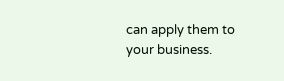can apply them to your business.